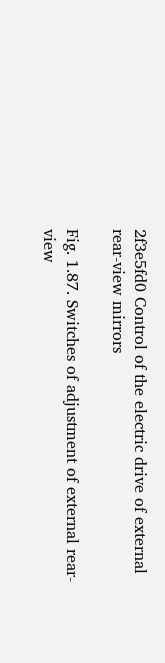2f3e5fd0 Control of the electric drive of external rear-view mirrors

Fig. 1.87. Switches of adjustment of external rear-view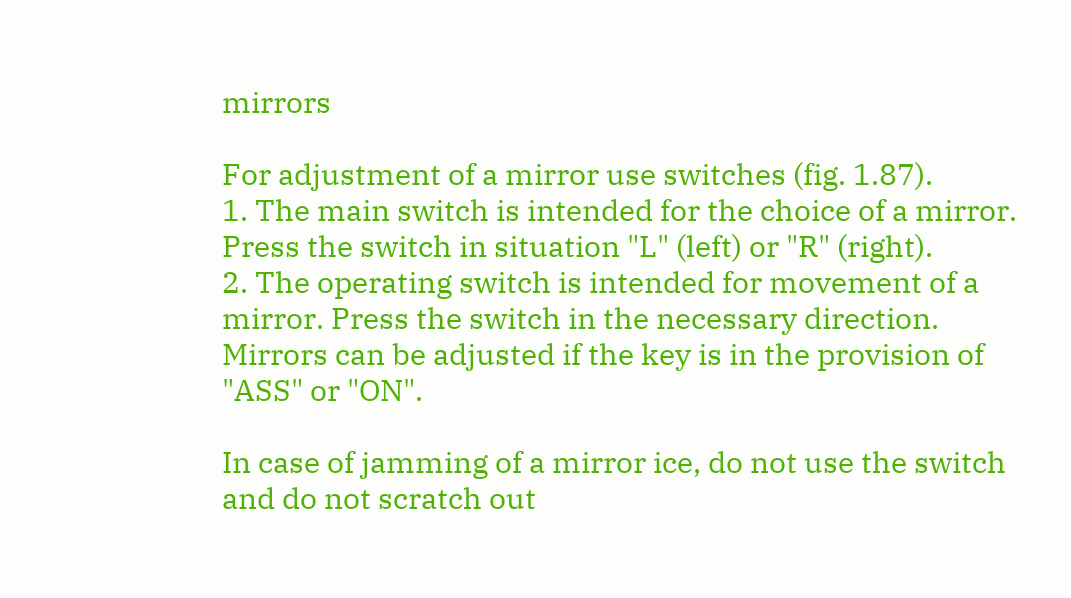mirrors

For adjustment of a mirror use switches (fig. 1.87).
1. The main switch is intended for the choice of a mirror. Press the switch in situation "L" (left) or "R" (right).
2. The operating switch is intended for movement of a mirror. Press the switch in the necessary direction.
Mirrors can be adjusted if the key is in the provision of "ASS" or "ON".

In case of jamming of a mirror ice, do not use the switch and do not scratch out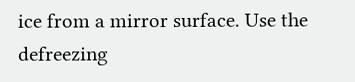ice from a mirror surface. Use the defreezing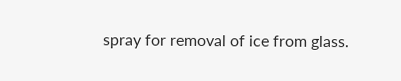spray for removal of ice from glass.